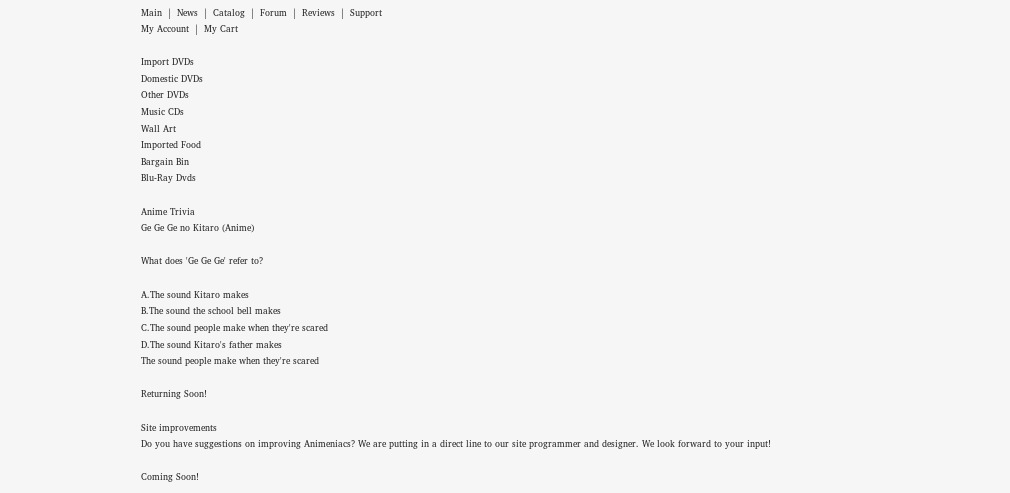Main  |  News  |  Catalog  |  Forum  |  Reviews  |  Support
My Account  |  My Cart

Import DVDs
Domestic DVDs
Other DVDs
Music CDs
Wall Art
Imported Food
Bargain Bin
Blu-Ray Dvds

Anime Trivia
Ge Ge Ge no Kitaro (Anime)

What does 'Ge Ge Ge' refer to?

A.The sound Kitaro makes
B.The sound the school bell makes
C.The sound people make when they're scared
D.The sound Kitaro's father makes
The sound people make when they're scared

Returning Soon!

Site improvements
Do you have suggestions on improving Animeniacs? We are putting in a direct line to our site programmer and designer. We look forward to your input!

Coming Soon!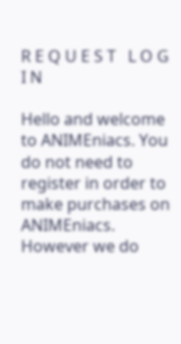R E Q U E S T   L O G I N

Hello and welcome to ANIMEniacs. You do not need to register in order to make purchases on ANIMEniacs. However we do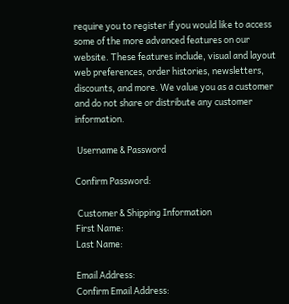require you to register if you would like to access some of the more advanced features on our website. These features include, visual and layout web preferences, order histories, newsletters, discounts, and more. We value you as a customer and do not share or distribute any customer information.

 Username & Password

Confirm Password:

 Customer & Shipping Information
First Name:
Last Name:

Email Address:
Confirm Email Address: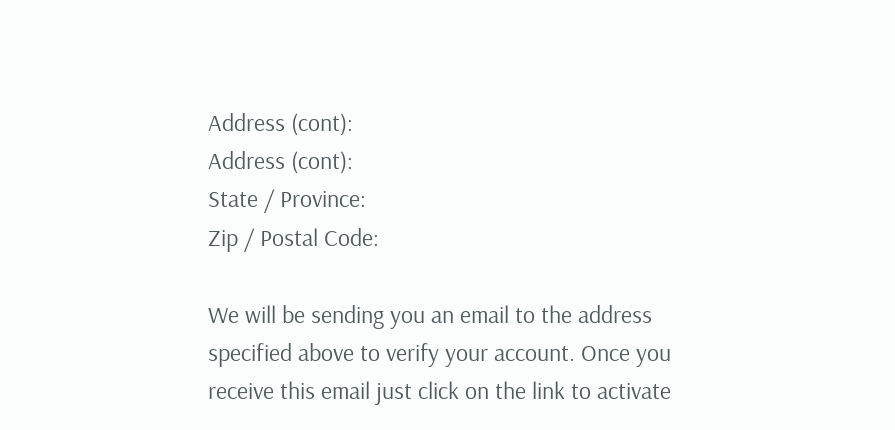Address (cont):
Address (cont):
State / Province:
Zip / Postal Code:

We will be sending you an email to the address specified above to verify your account. Once you receive this email just click on the link to activate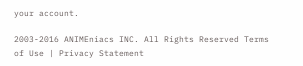your account.

2003-2016 ANIMEniacs INC. All Rights Reserved Terms of Use | Privacy Statement